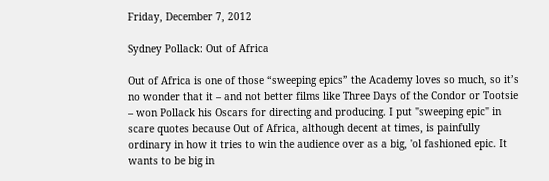Friday, December 7, 2012

Sydney Pollack: Out of Africa

Out of Africa is one of those “sweeping epics” the Academy loves so much, so it’s no wonder that it – and not better films like Three Days of the Condor or Tootsie – won Pollack his Oscars for directing and producing. I put "sweeping epic" in scare quotes because Out of Africa, although decent at times, is painfully ordinary in how it tries to win the audience over as a big, 'ol fashioned epic. It wants to be big in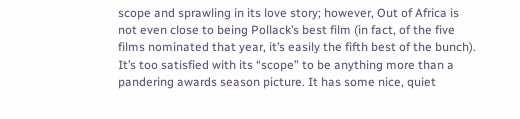scope and sprawling in its love story; however, Out of Africa is not even close to being Pollack’s best film (in fact, of the five films nominated that year, it’s easily the fifth best of the bunch). It’s too satisfied with its “scope” to be anything more than a pandering awards season picture. It has some nice, quiet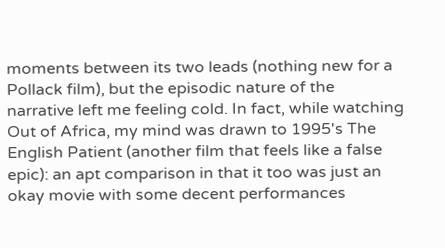moments between its two leads (nothing new for a Pollack film), but the episodic nature of the narrative left me feeling cold. In fact, while watching Out of Africa, my mind was drawn to 1995's The English Patient (another film that feels like a false epic): an apt comparison in that it too was just an okay movie with some decent performances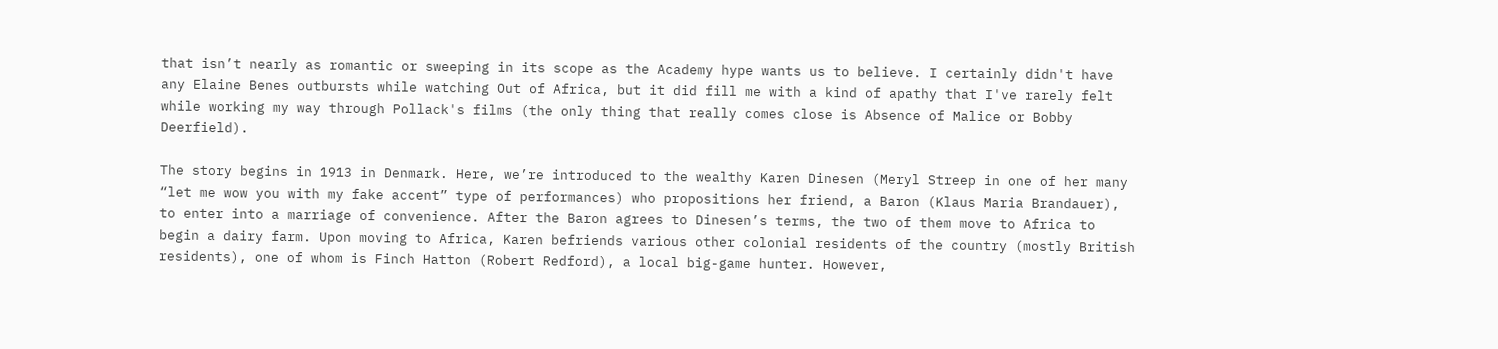that isn’t nearly as romantic or sweeping in its scope as the Academy hype wants us to believe. I certainly didn't have any Elaine Benes outbursts while watching Out of Africa, but it did fill me with a kind of apathy that I've rarely felt while working my way through Pollack's films (the only thing that really comes close is Absence of Malice or Bobby Deerfield).

The story begins in 1913 in Denmark. Here, we’re introduced to the wealthy Karen Dinesen (Meryl Streep in one of her many “let me wow you with my fake accent” type of performances) who propositions her friend, a Baron (Klaus Maria Brandauer), to enter into a marriage of convenience. After the Baron agrees to Dinesen’s terms, the two of them move to Africa to begin a dairy farm. Upon moving to Africa, Karen befriends various other colonial residents of the country (mostly British residents), one of whom is Finch Hatton (Robert Redford), a local big-game hunter. However,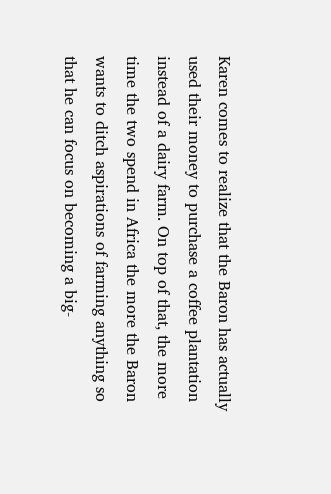Karen comes to realize that the Baron has actually used their money to purchase a coffee plantation instead of a dairy farm. On top of that, the more time the two spend in Africa the more the Baron wants to ditch aspirations of farming anything so that he can focus on becoming a big-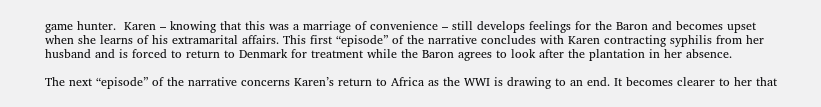game hunter.  Karen – knowing that this was a marriage of convenience – still develops feelings for the Baron and becomes upset when she learns of his extramarital affairs. This first “episode” of the narrative concludes with Karen contracting syphilis from her husband and is forced to return to Denmark for treatment while the Baron agrees to look after the plantation in her absence.

The next “episode” of the narrative concerns Karen’s return to Africa as the WWI is drawing to an end. It becomes clearer to her that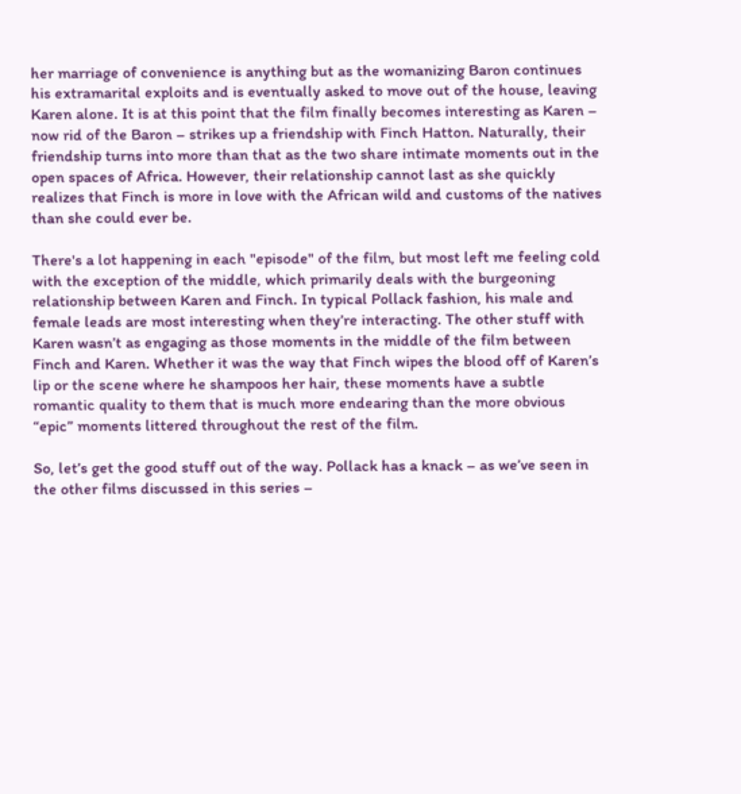her marriage of convenience is anything but as the womanizing Baron continues his extramarital exploits and is eventually asked to move out of the house, leaving Karen alone. It is at this point that the film finally becomes interesting as Karen – now rid of the Baron – strikes up a friendship with Finch Hatton. Naturally, their friendship turns into more than that as the two share intimate moments out in the open spaces of Africa. However, their relationship cannot last as she quickly realizes that Finch is more in love with the African wild and customs of the natives than she could ever be.

There's a lot happening in each "episode" of the film, but most left me feeling cold with the exception of the middle, which primarily deals with the burgeoning relationship between Karen and Finch. In typical Pollack fashion, his male and female leads are most interesting when they’re interacting. The other stuff with Karen wasn’t as engaging as those moments in the middle of the film between Finch and Karen. Whether it was the way that Finch wipes the blood off of Karen’s lip or the scene where he shampoos her hair, these moments have a subtle romantic quality to them that is much more endearing than the more obvious “epic” moments littered throughout the rest of the film.

So, let’s get the good stuff out of the way. Pollack has a knack – as we’ve seen in the other films discussed in this series –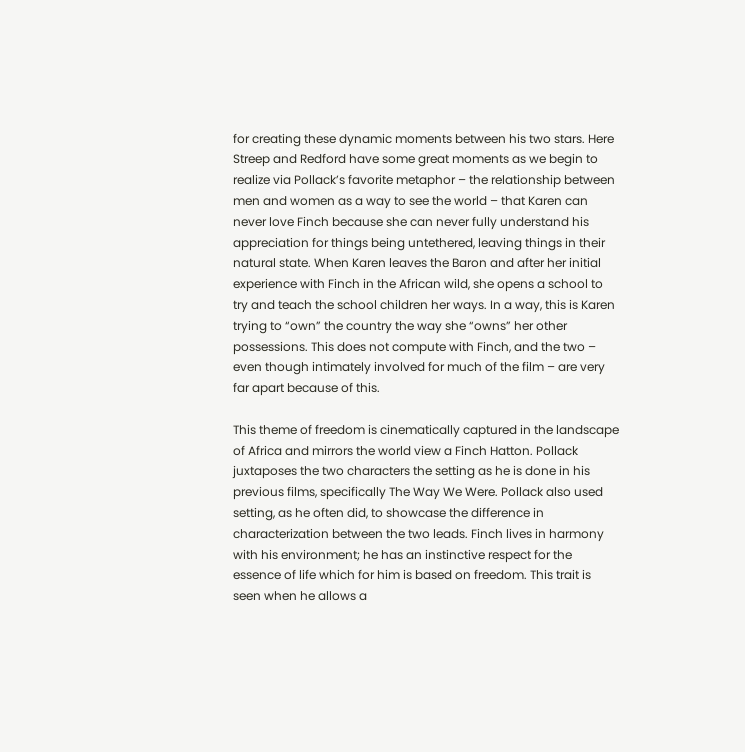for creating these dynamic moments between his two stars. Here Streep and Redford have some great moments as we begin to realize via Pollack’s favorite metaphor – the relationship between men and women as a way to see the world – that Karen can never love Finch because she can never fully understand his appreciation for things being untethered, leaving things in their natural state. When Karen leaves the Baron and after her initial experience with Finch in the African wild, she opens a school to try and teach the school children her ways. In a way, this is Karen trying to “own” the country the way she “owns” her other possessions. This does not compute with Finch, and the two – even though intimately involved for much of the film – are very far apart because of this.

This theme of freedom is cinematically captured in the landscape of Africa and mirrors the world view a Finch Hatton. Pollack juxtaposes the two characters the setting as he is done in his previous films, specifically The Way We Were. Pollack also used setting, as he often did, to showcase the difference in characterization between the two leads. Finch lives in harmony with his environment; he has an instinctive respect for the essence of life which for him is based on freedom. This trait is seen when he allows a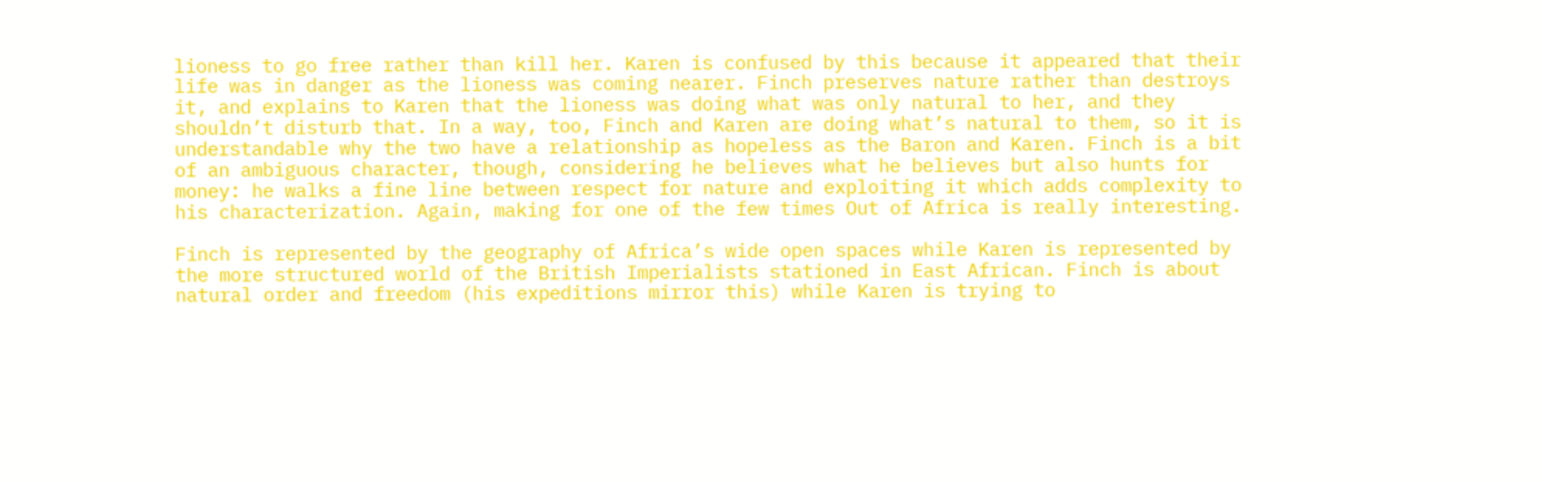lioness to go free rather than kill her. Karen is confused by this because it appeared that their life was in danger as the lioness was coming nearer. Finch preserves nature rather than destroys it, and explains to Karen that the lioness was doing what was only natural to her, and they shouldn’t disturb that. In a way, too, Finch and Karen are doing what’s natural to them, so it is understandable why the two have a relationship as hopeless as the Baron and Karen. Finch is a bit of an ambiguous character, though, considering he believes what he believes but also hunts for money: he walks a fine line between respect for nature and exploiting it which adds complexity to his characterization. Again, making for one of the few times Out of Africa is really interesting.

Finch is represented by the geography of Africa’s wide open spaces while Karen is represented by the more structured world of the British Imperialists stationed in East African. Finch is about natural order and freedom (his expeditions mirror this) while Karen is trying to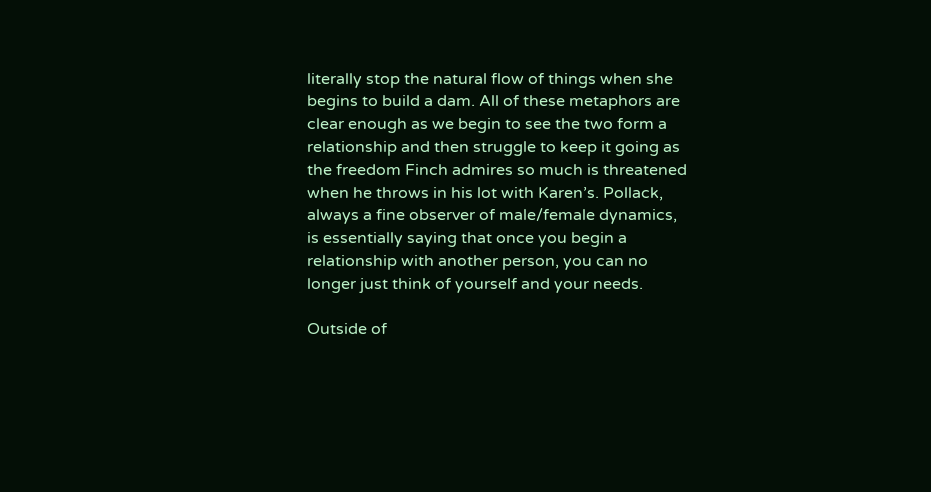literally stop the natural flow of things when she begins to build a dam. All of these metaphors are clear enough as we begin to see the two form a relationship and then struggle to keep it going as the freedom Finch admires so much is threatened when he throws in his lot with Karen’s. Pollack, always a fine observer of male/female dynamics, is essentially saying that once you begin a relationship with another person, you can no longer just think of yourself and your needs.

Outside of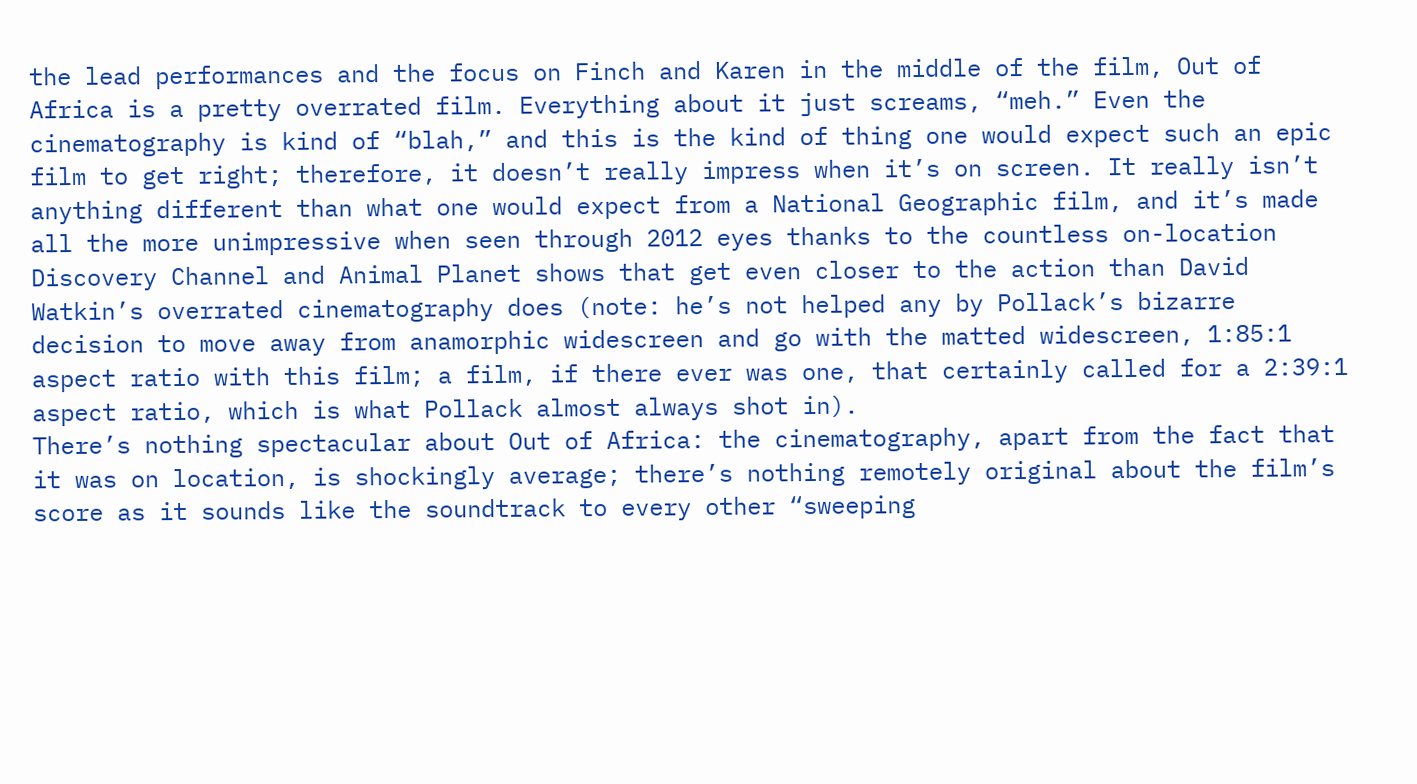the lead performances and the focus on Finch and Karen in the middle of the film, Out of Africa is a pretty overrated film. Everything about it just screams, “meh.” Even the cinematography is kind of “blah,” and this is the kind of thing one would expect such an epic film to get right; therefore, it doesn’t really impress when it’s on screen. It really isn’t anything different than what one would expect from a National Geographic film, and it’s made all the more unimpressive when seen through 2012 eyes thanks to the countless on-location Discovery Channel and Animal Planet shows that get even closer to the action than David Watkin’s overrated cinematography does (note: he’s not helped any by Pollack’s bizarre decision to move away from anamorphic widescreen and go with the matted widescreen, 1:85:1 aspect ratio with this film; a film, if there ever was one, that certainly called for a 2:39:1 aspect ratio, which is what Pollack almost always shot in).
There’s nothing spectacular about Out of Africa: the cinematography, apart from the fact that it was on location, is shockingly average; there’s nothing remotely original about the film’s score as it sounds like the soundtrack to every other “sweeping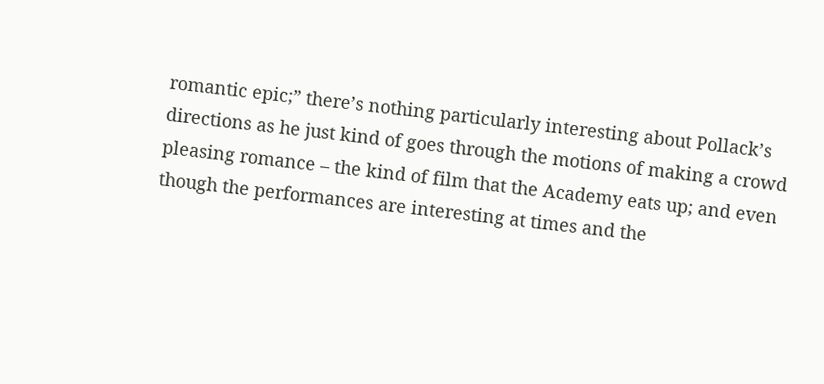romantic epic;” there’s nothing particularly interesting about Pollack’s directions as he just kind of goes through the motions of making a crowd pleasing romance – the kind of film that the Academy eats up; and even though the performances are interesting at times and the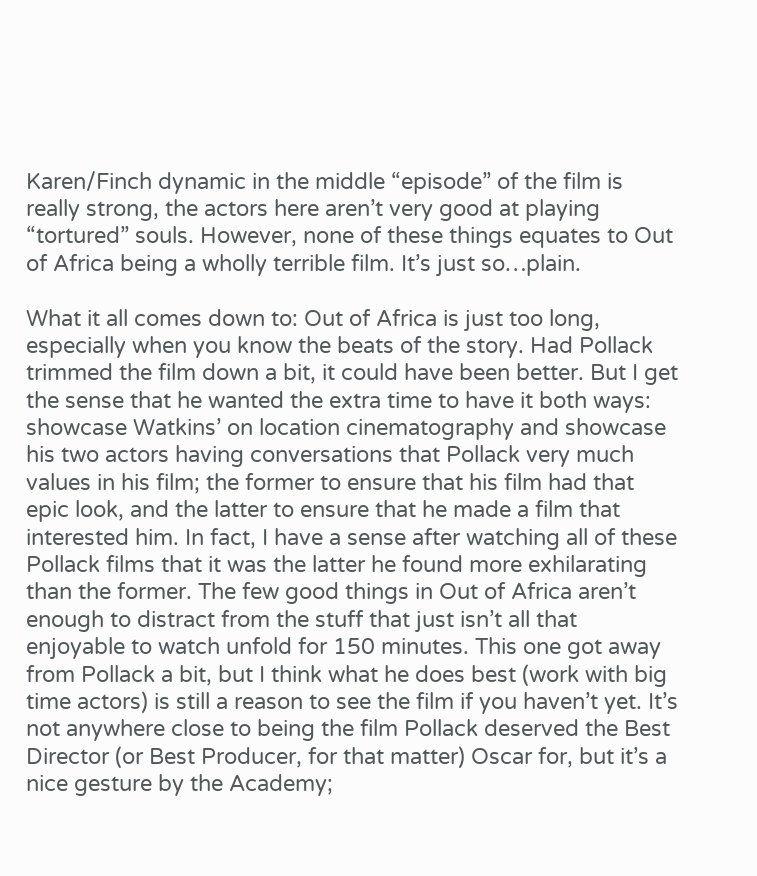Karen/Finch dynamic in the middle “episode” of the film is really strong, the actors here aren’t very good at playing “tortured” souls. However, none of these things equates to Out of Africa being a wholly terrible film. It’s just so…plain.

What it all comes down to: Out of Africa is just too long, especially when you know the beats of the story. Had Pollack trimmed the film down a bit, it could have been better. But I get the sense that he wanted the extra time to have it both ways: showcase Watkins’ on location cinematography and showcase his two actors having conversations that Pollack very much values in his film; the former to ensure that his film had that epic look, and the latter to ensure that he made a film that interested him. In fact, I have a sense after watching all of these Pollack films that it was the latter he found more exhilarating than the former. The few good things in Out of Africa aren’t enough to distract from the stuff that just isn’t all that enjoyable to watch unfold for 150 minutes. This one got away from Pollack a bit, but I think what he does best (work with big time actors) is still a reason to see the film if you haven’t yet. It’s not anywhere close to being the film Pollack deserved the Best Director (or Best Producer, for that matter) Oscar for, but it’s a nice gesture by the Academy;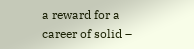a reward for a career of solid –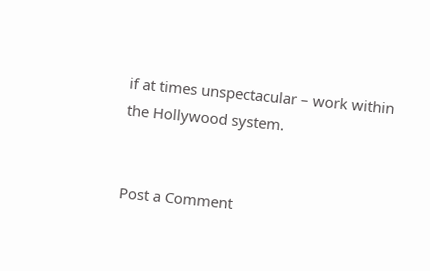if at times unspectacular – work within the Hollywood system.


Post a Comment